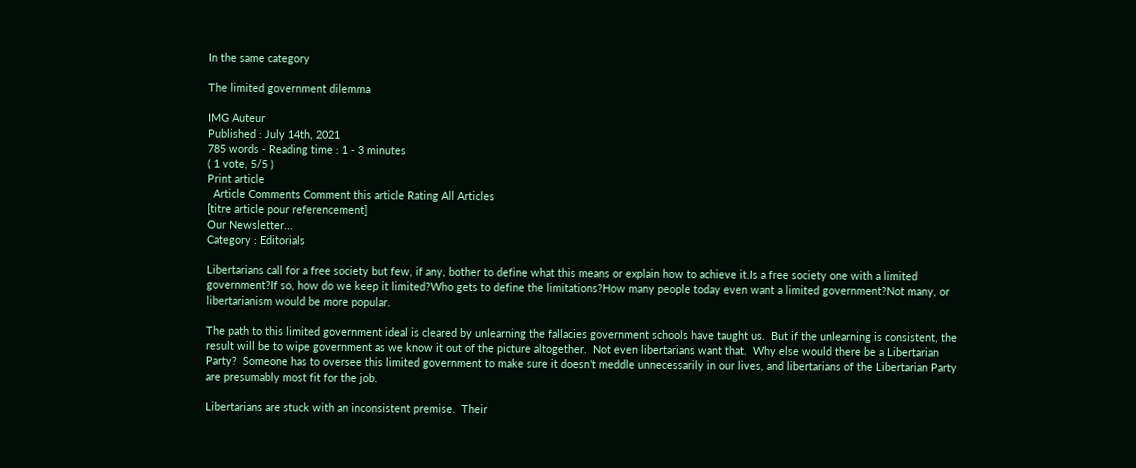In the same category

The limited government dilemma

IMG Auteur
Published : July 14th, 2021
785 words - Reading time : 1 - 3 minutes
( 1 vote, 5/5 )
Print article
  Article Comments Comment this article Rating All Articles
[titre article pour referencement]
Our Newsletter...
Category : Editorials

Libertarians call for a free society but few, if any, bother to define what this means or explain how to achieve it.Is a free society one with a limited government?If so, how do we keep it limited?Who gets to define the limitations?How many people today even want a limited government?Not many, or libertarianism would be more popular.

The path to this limited government ideal is cleared by unlearning the fallacies government schools have taught us.  But if the unlearning is consistent, the result will be to wipe government as we know it out of the picture altogether.  Not even libertarians want that.  Why else would there be a Libertarian Party?  Someone has to oversee this limited government to make sure it doesn’t meddle unnecessarily in our lives, and libertarians of the Libertarian Party are presumably most fit for the job.

Libertarians are stuck with an inconsistent premise.  Their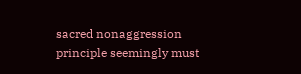sacred nonaggression principle seemingly must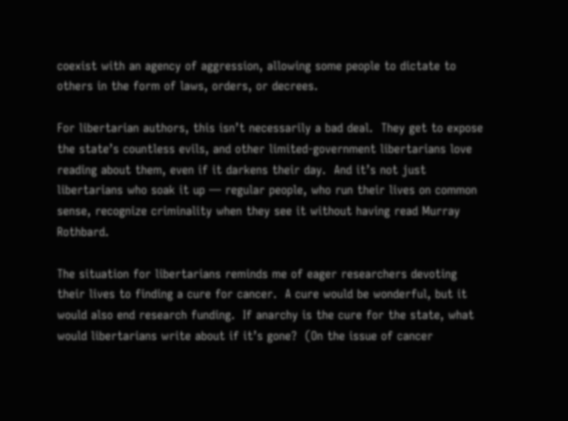coexist with an agency of aggression, allowing some people to dictate to others in the form of laws, orders, or decrees.

For libertarian authors, this isn’t necessarily a bad deal.  They get to expose the state’s countless evils, and other limited-government libertarians love reading about them, even if it darkens their day.  And it’s not just libertarians who soak it up — regular people, who run their lives on common sense, recognize criminality when they see it without having read Murray Rothbard.

The situation for libertarians reminds me of eager researchers devoting their lives to finding a cure for cancer.  A cure would be wonderful, but it would also end research funding.  If anarchy is the cure for the state, what would libertarians write about if it’s gone?  (On the issue of cancer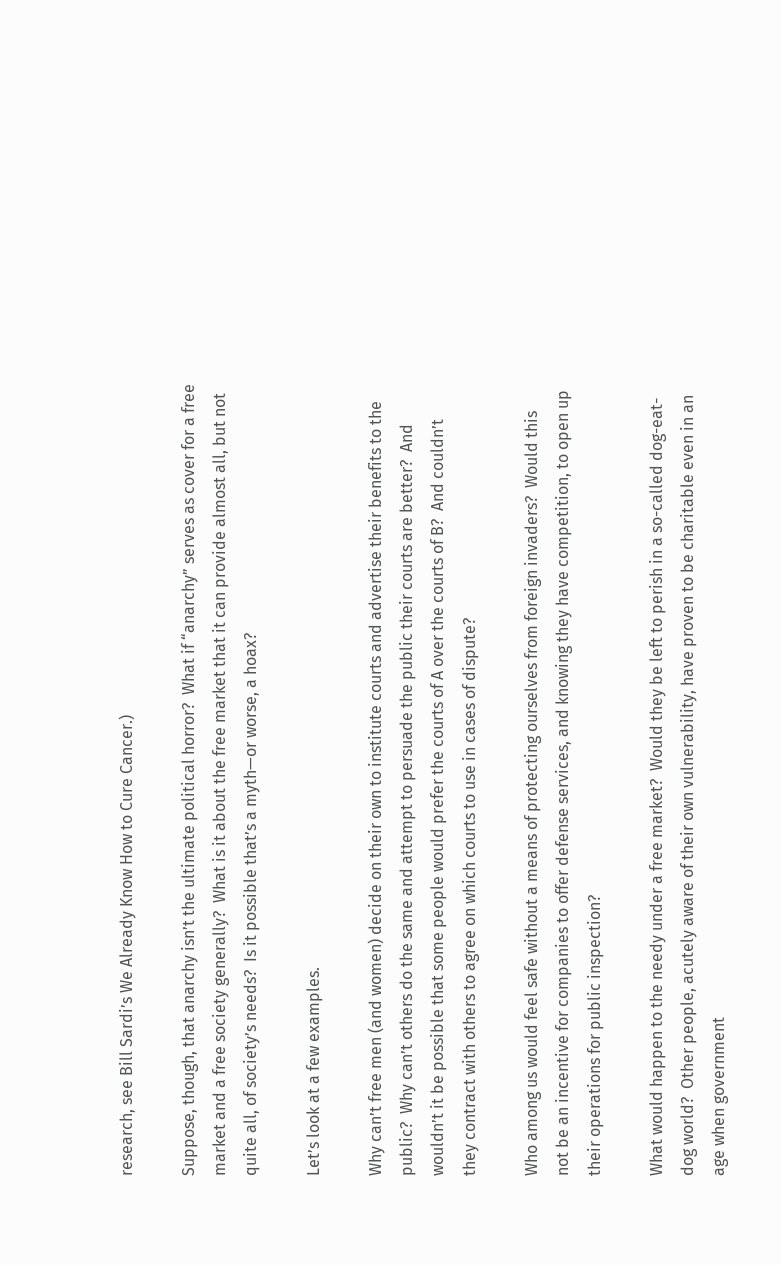research, see Bill Sardi’s We Already Know How to Cure Cancer.)

Suppose, though, that anarchy isn’t the ultimate political horror?  What if “anarchy” serves as cover for a free market and a free society generally?  What is it about the free market that it can provide almost all, but not quite all, of society’s needs?  Is it possible that’s a myth—or worse, a hoax?

Let’s look at a few examples.

Why can’t free men (and women) decide on their own to institute courts and advertise their benefits to the public?  Why can’t others do the same and attempt to persuade the public their courts are better?  And wouldn’t it be possible that some people would prefer the courts of A over the courts of B?  And couldn’t they contract with others to agree on which courts to use in cases of dispute?

Who among us would feel safe without a means of protecting ourselves from foreign invaders?  Would this not be an incentive for companies to offer defense services, and knowing they have competition, to open up their operations for public inspection?

What would happen to the needy under a free market?  Would they be left to perish in a so-called dog-eat-dog world?  Other people, acutely aware of their own vulnerability, have proven to be charitable even in an age when government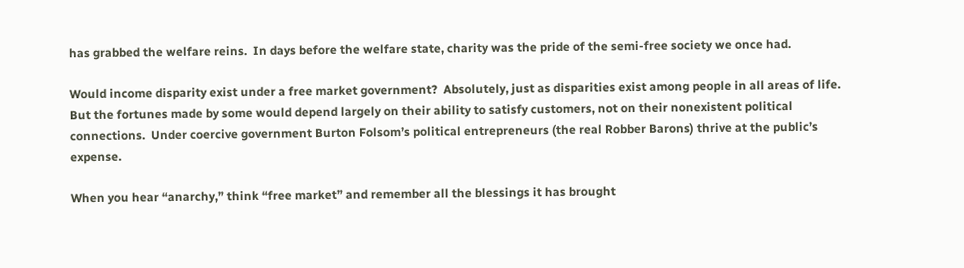has grabbed the welfare reins.  In days before the welfare state, charity was the pride of the semi-free society we once had.

Would income disparity exist under a free market government?  Absolutely, just as disparities exist among people in all areas of life.  But the fortunes made by some would depend largely on their ability to satisfy customers, not on their nonexistent political connections.  Under coercive government Burton Folsom’s political entrepreneurs (the real Robber Barons) thrive at the public’s expense.

When you hear “anarchy,” think “free market” and remember all the blessings it has brought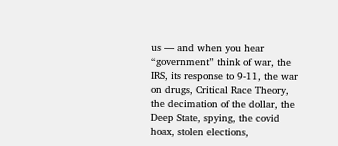us — and when you hear “government” think of war, the IRS, its response to 9-11, the war on drugs, Critical Race Theory, the decimation of the dollar, the Deep State, spying, the covid hoax, stolen elections,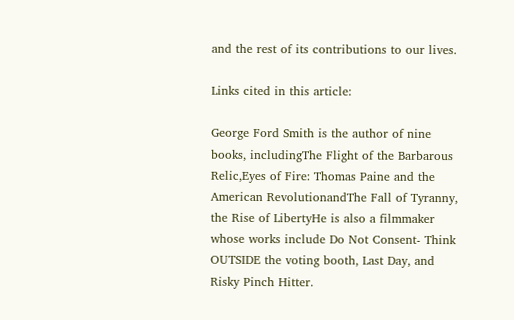and the rest of its contributions to our lives.

Links cited in this article:

George Ford Smith is the author of nine books, includingThe Flight of the Barbarous Relic,Eyes of Fire: Thomas Paine and the American RevolutionandThe Fall of Tyranny, the Rise of LibertyHe is also a filmmaker whose works include Do Not Consent- Think OUTSIDE the voting booth, Last Day, and Risky Pinch Hitter.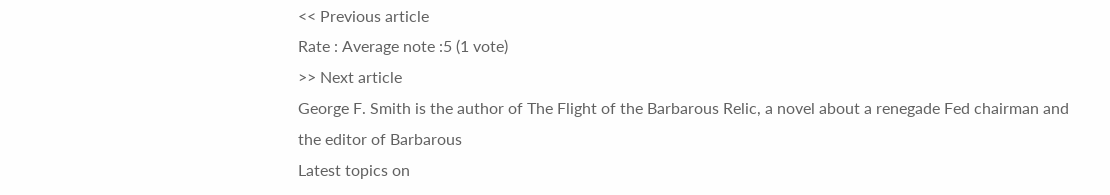<< Previous article
Rate : Average note :5 (1 vote)
>> Next article
George F. Smith is the author of The Flight of the Barbarous Relic, a novel about a renegade Fed chairman and the editor of Barbarous
Latest topics on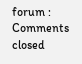forum :
Comments closed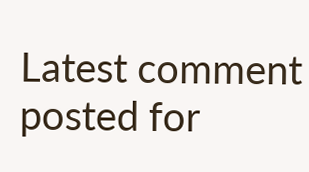Latest comment posted for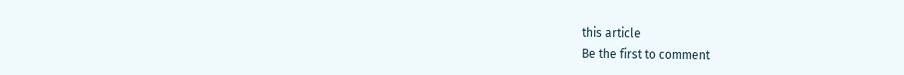this article
Be the first to comment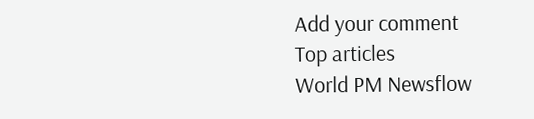Add your comment
Top articles
World PM Newsflow